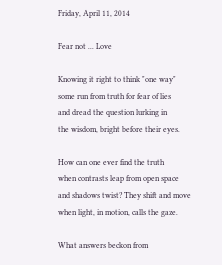Friday, April 11, 2014

Fear not ... Love

Knowing it right to think "one way"
some run from truth for fear of lies
and dread the question lurking in
the wisdom, bright before their eyes.

How can one ever find the truth
when contrasts leap from open space
and shadows twist? They shift and move
when light, in motion, calls the gaze.

What answers beckon from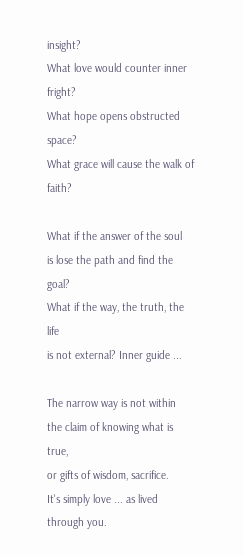insight?
What love would counter inner fright?
What hope opens obstructed space?
What grace will cause the walk of faith?

What if the answer of the soul
is lose the path and find the goal?
What if the way, the truth, the life
is not external? Inner guide ...

The narrow way is not within
the claim of knowing what is true,
or gifts of wisdom, sacrifice.
It's simply love ... as lived through you.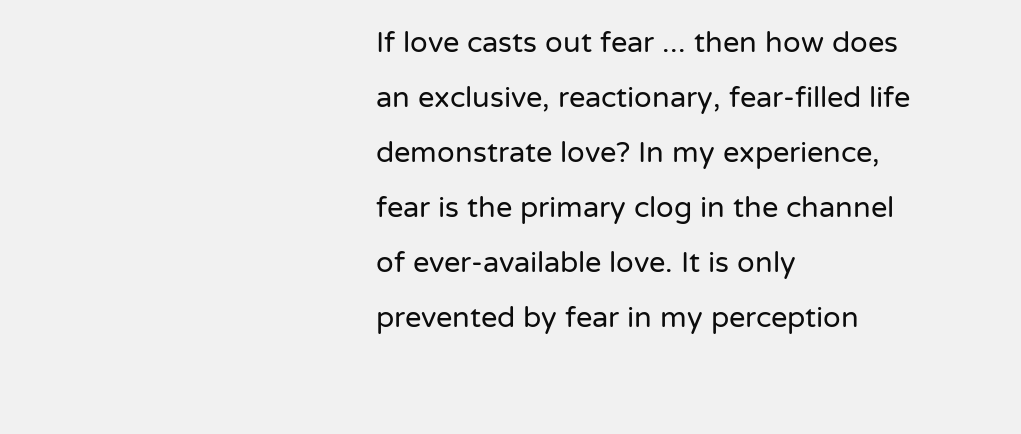If love casts out fear ... then how does an exclusive, reactionary, fear-filled life demonstrate love? In my experience, fear is the primary clog in the channel of ever-available love. It is only prevented by fear in my perception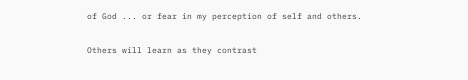of God ... or fear in my perception of self and others.

Others will learn as they contrast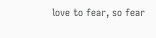love to fear, so fear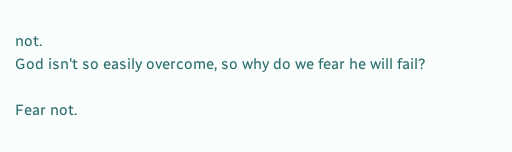not.
God isn't so easily overcome, so why do we fear he will fail?

Fear not.